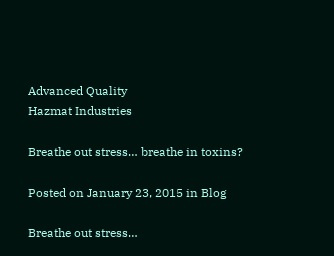Advanced Quality
Hazmat Industries

Breathe out stress… breathe in toxins?

Posted on January 23, 2015 in Blog

Breathe out stress…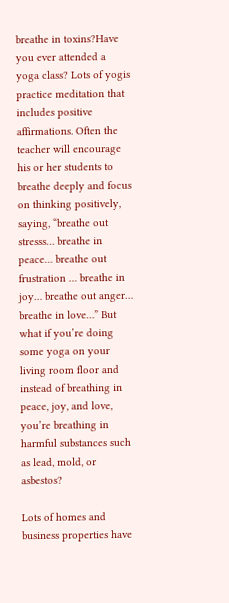breathe in toxins?Have you ever attended a yoga class? Lots of yogis practice meditation that includes positive affirmations. Often the teacher will encourage his or her students to breathe deeply and focus on thinking positively, saying, “breathe out stresss… breathe in peace… breathe out frustration … breathe in joy… breathe out anger… breathe in love…” But what if you’re doing some yoga on your living room floor and instead of breathing in peace, joy, and love, you’re breathing in harmful substances such as lead, mold, or asbestos?

Lots of homes and business properties have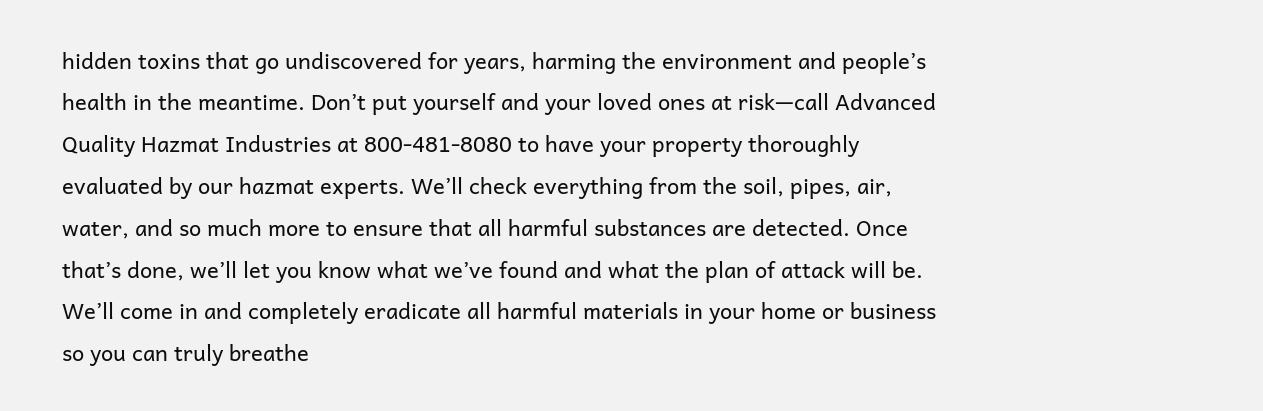hidden toxins that go undiscovered for years, harming the environment and people’s health in the meantime. Don’t put yourself and your loved ones at risk—call Advanced Quality Hazmat Industries at 800-481-8080 to have your property thoroughly evaluated by our hazmat experts. We’ll check everything from the soil, pipes, air, water, and so much more to ensure that all harmful substances are detected. Once that’s done, we’ll let you know what we’ve found and what the plan of attack will be. We’ll come in and completely eradicate all harmful materials in your home or business so you can truly breathe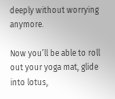deeply without worrying anymore.

Now you’ll be able to roll out your yoga mat, glide into lotus,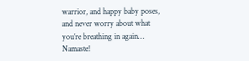warrior, and happy baby poses, and never worry about what you’re breathing in again… Namaste!